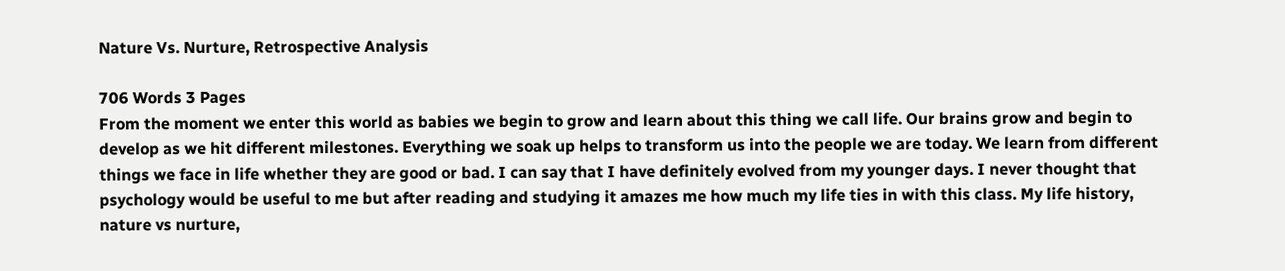Nature Vs. Nurture, Retrospective Analysis

706 Words 3 Pages
From the moment we enter this world as babies we begin to grow and learn about this thing we call life. Our brains grow and begin to develop as we hit different milestones. Everything we soak up helps to transform us into the people we are today. We learn from different things we face in life whether they are good or bad. I can say that I have definitely evolved from my younger days. I never thought that psychology would be useful to me but after reading and studying it amazes me how much my life ties in with this class. My life history, nature vs nurture,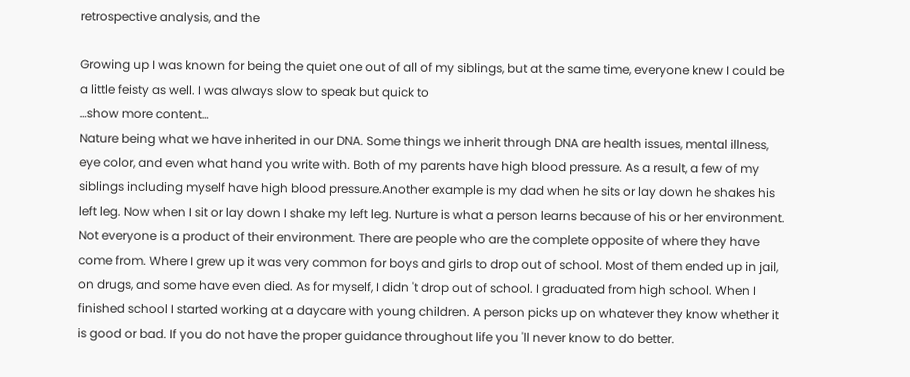retrospective analysis, and the

Growing up I was known for being the quiet one out of all of my siblings, but at the same time, everyone knew I could be a little feisty as well. I was always slow to speak but quick to
…show more content…
Nature being what we have inherited in our DNA. Some things we inherit through DNA are health issues, mental illness, eye color, and even what hand you write with. Both of my parents have high blood pressure. As a result, a few of my siblings including myself have high blood pressure.Another example is my dad when he sits or lay down he shakes his left leg. Now when I sit or lay down I shake my left leg. Nurture is what a person learns because of his or her environment. Not everyone is a product of their environment. There are people who are the complete opposite of where they have come from. Where I grew up it was very common for boys and girls to drop out of school. Most of them ended up in jail, on drugs, and some have even died. As for myself, I didn 't drop out of school. I graduated from high school. When I finished school I started working at a daycare with young children. A person picks up on whatever they know whether it is good or bad. If you do not have the proper guidance throughout life you 'll never know to do better.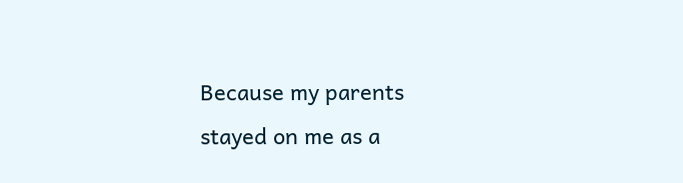Because my parents stayed on me as a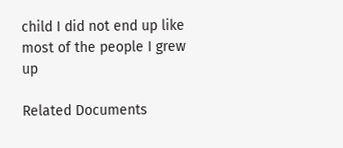child I did not end up like most of the people I grew up

Related Documents